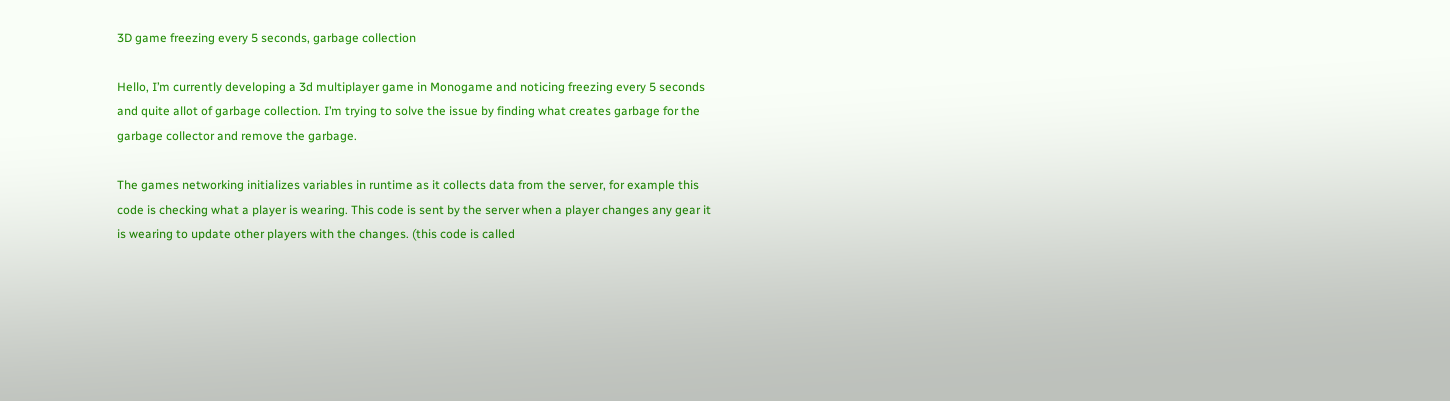3D game freezing every 5 seconds, garbage collection

Hello, I’m currently developing a 3d multiplayer game in Monogame and noticing freezing every 5 seconds and quite allot of garbage collection. I’m trying to solve the issue by finding what creates garbage for the garbage collector and remove the garbage.

The games networking initializes variables in runtime as it collects data from the server, for example this code is checking what a player is wearing. This code is sent by the server when a player changes any gear it is wearing to update other players with the changes. (this code is called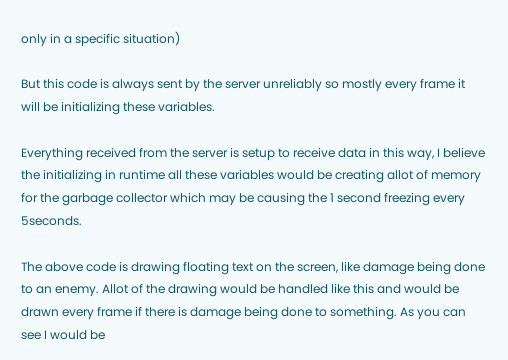only in a specific situation)

But this code is always sent by the server unreliably so mostly every frame it will be initializing these variables.

Everything received from the server is setup to receive data in this way, I believe the initializing in runtime all these variables would be creating allot of memory for the garbage collector which may be causing the 1 second freezing every 5seconds.

The above code is drawing floating text on the screen, like damage being done to an enemy. Allot of the drawing would be handled like this and would be drawn every frame if there is damage being done to something. As you can see I would be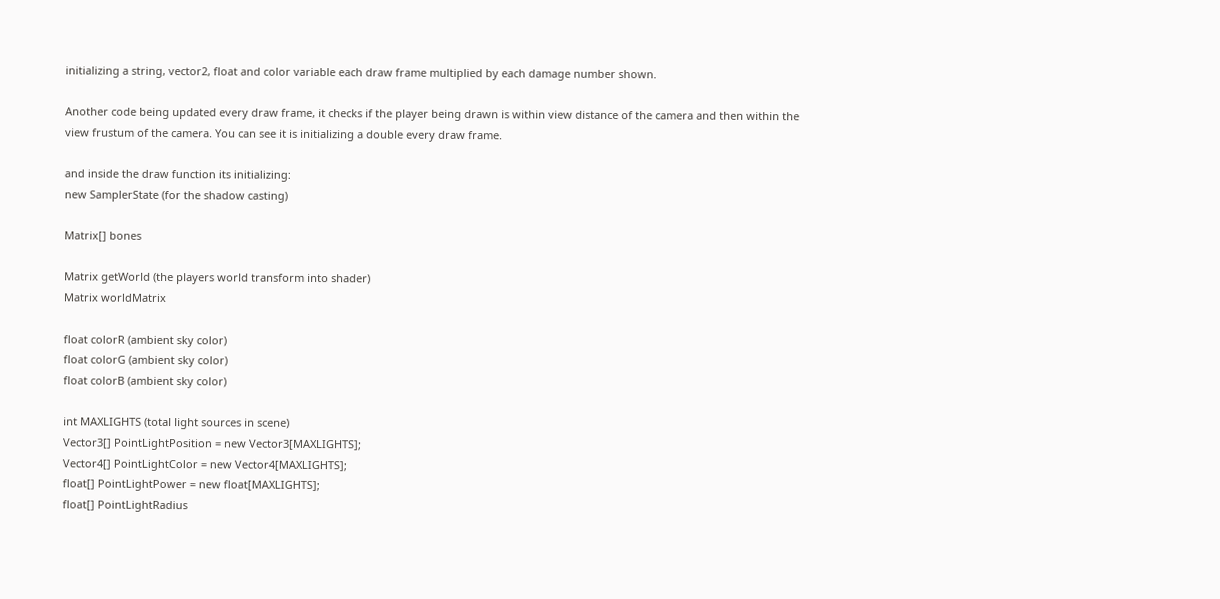initializing a string, vector2, float and color variable each draw frame multiplied by each damage number shown.

Another code being updated every draw frame, it checks if the player being drawn is within view distance of the camera and then within the view frustum of the camera. You can see it is initializing a double every draw frame.

and inside the draw function its initializing:
new SamplerState (for the shadow casting)

Matrix[] bones

Matrix getWorld (the players world transform into shader)
Matrix worldMatrix

float colorR (ambient sky color)
float colorG (ambient sky color)
float colorB (ambient sky color)

int MAXLIGHTS (total light sources in scene)
Vector3[] PointLightPosition = new Vector3[MAXLIGHTS];
Vector4[] PointLightColor = new Vector4[MAXLIGHTS];
float[] PointLightPower = new float[MAXLIGHTS];
float[] PointLightRadius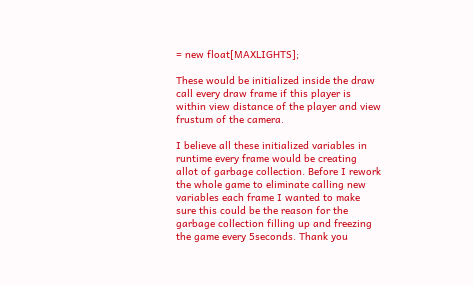= new float[MAXLIGHTS];

These would be initialized inside the draw call every draw frame if this player is within view distance of the player and view frustum of the camera.

I believe all these initialized variables in runtime every frame would be creating allot of garbage collection. Before I rework the whole game to eliminate calling new variables each frame I wanted to make sure this could be the reason for the garbage collection filling up and freezing the game every 5seconds. Thank you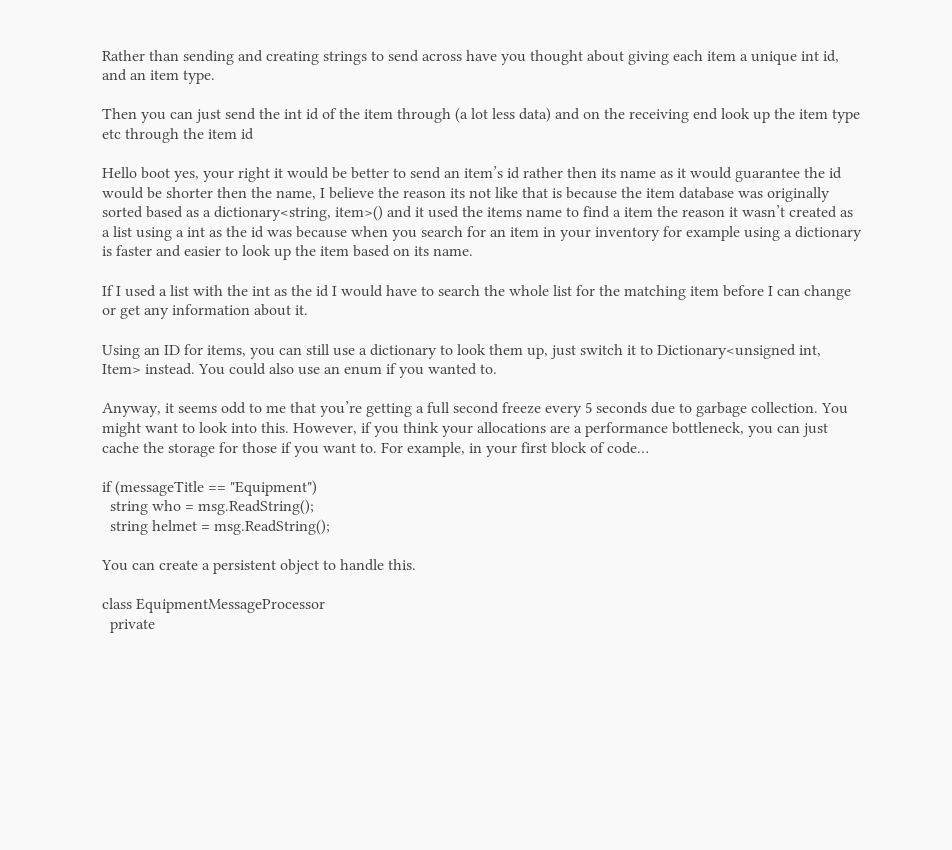Rather than sending and creating strings to send across have you thought about giving each item a unique int id, and an item type.

Then you can just send the int id of the item through (a lot less data) and on the receiving end look up the item type etc through the item id

Hello boot yes, your right it would be better to send an item’s id rather then its name as it would guarantee the id would be shorter then the name, I believe the reason its not like that is because the item database was originally sorted based as a dictionary<string, item>() and it used the items name to find a item the reason it wasn’t created as a list using a int as the id was because when you search for an item in your inventory for example using a dictionary is faster and easier to look up the item based on its name.

If I used a list with the int as the id I would have to search the whole list for the matching item before I can change or get any information about it.

Using an ID for items, you can still use a dictionary to look them up, just switch it to Dictionary<unsigned int, Item> instead. You could also use an enum if you wanted to.

Anyway, it seems odd to me that you’re getting a full second freeze every 5 seconds due to garbage collection. You might want to look into this. However, if you think your allocations are a performance bottleneck, you can just cache the storage for those if you want to. For example, in your first block of code…

if (messageTitle == "Equipment")
  string who = msg.ReadString();
  string helmet = msg.ReadString();

You can create a persistent object to handle this.

class EquipmentMessageProcessor
  private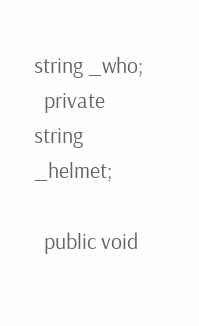string _who;
  private string _helmet;

  public void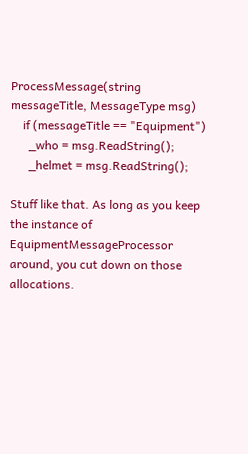ProcessMessage(string messageTitle, MessageType msg)
    if (messageTitle == "Equipment")
      _who = msg.ReadString();
      _helmet = msg.ReadString();

Stuff like that. As long as you keep the instance of EquipmentMessageProcessor around, you cut down on those allocations.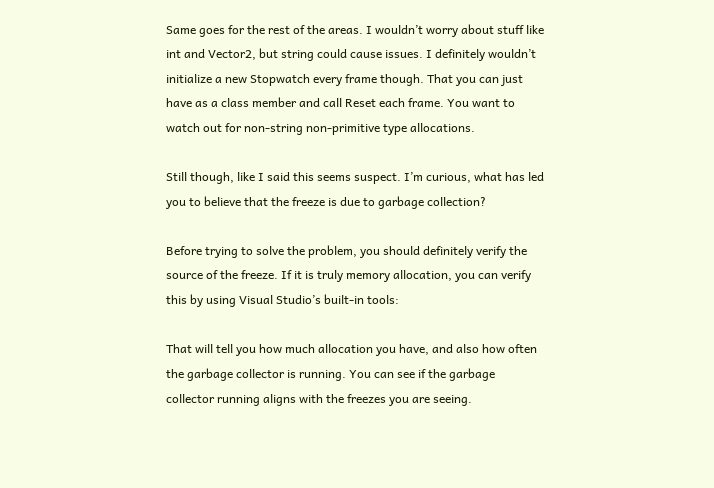Same goes for the rest of the areas. I wouldn’t worry about stuff like int and Vector2, but string could cause issues. I definitely wouldn’t initialize a new Stopwatch every frame though. That you can just have as a class member and call Reset each frame. You want to watch out for non-string non-primitive type allocations.

Still though, like I said this seems suspect. I’m curious, what has led you to believe that the freeze is due to garbage collection?

Before trying to solve the problem, you should definitely verify the source of the freeze. If it is truly memory allocation, you can verify this by using Visual Studio’s built-in tools:

That will tell you how much allocation you have, and also how often the garbage collector is running. You can see if the garbage collector running aligns with the freezes you are seeing.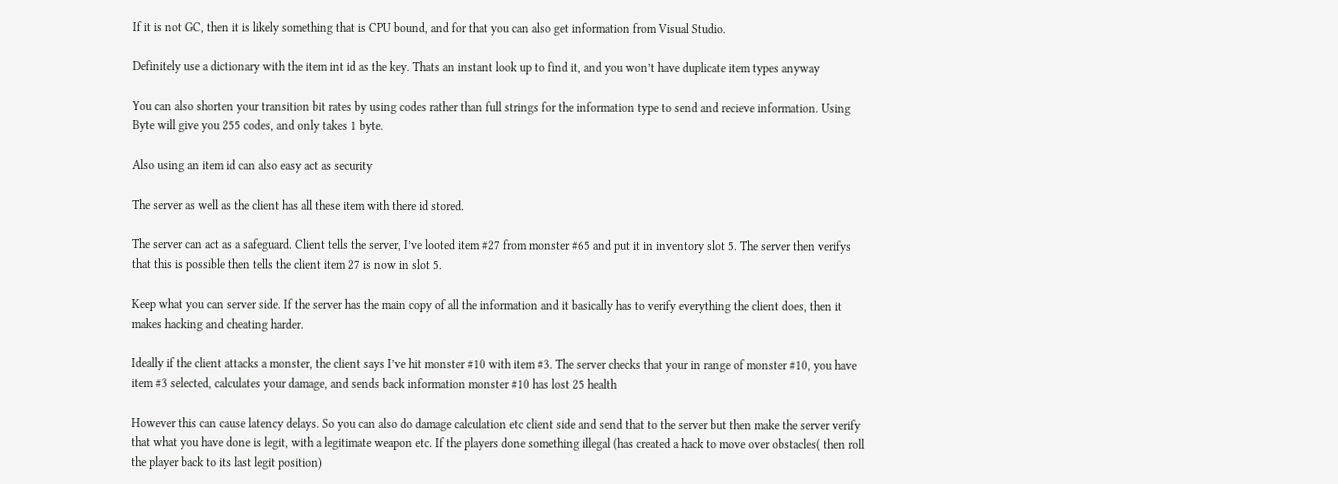If it is not GC, then it is likely something that is CPU bound, and for that you can also get information from Visual Studio.

Definitely use a dictionary with the item int id as the key. Thats an instant look up to find it, and you won’t have duplicate item types anyway

You can also shorten your transition bit rates by using codes rather than full strings for the information type to send and recieve information. Using Byte will give you 255 codes, and only takes 1 byte.

Also using an item id can also easy act as security

The server as well as the client has all these item with there id stored.

The server can act as a safeguard. Client tells the server, I’ve looted item #27 from monster #65 and put it in inventory slot 5. The server then verifys that this is possible then tells the client item 27 is now in slot 5.

Keep what you can server side. If the server has the main copy of all the information and it basically has to verify everything the client does, then it makes hacking and cheating harder.

Ideally if the client attacks a monster, the client says I’ve hit monster #10 with item #3. The server checks that your in range of monster #10, you have item #3 selected, calculates your damage, and sends back information monster #10 has lost 25 health

However this can cause latency delays. So you can also do damage calculation etc client side and send that to the server but then make the server verify that what you have done is legit, with a legitimate weapon etc. If the players done something illegal (has created a hack to move over obstacles( then roll the player back to its last legit position)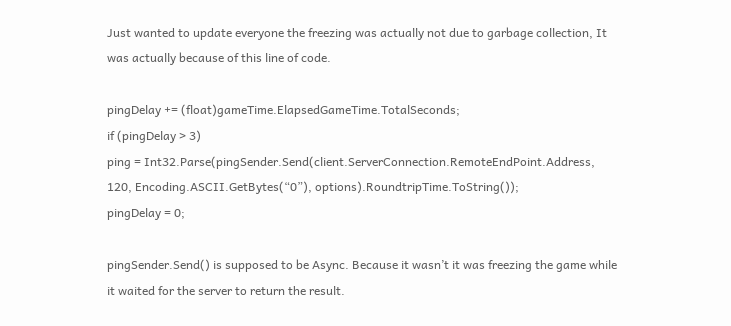Just wanted to update everyone the freezing was actually not due to garbage collection, It was actually because of this line of code.

pingDelay += (float)gameTime.ElapsedGameTime.TotalSeconds;
if (pingDelay > 3)
ping = Int32.Parse(pingSender.Send(client.ServerConnection.RemoteEndPoint.Address, 120, Encoding.ASCII.GetBytes(“0”), options).RoundtripTime.ToString());
pingDelay = 0;

pingSender.Send() is supposed to be Async. Because it wasn’t it was freezing the game while it waited for the server to return the result.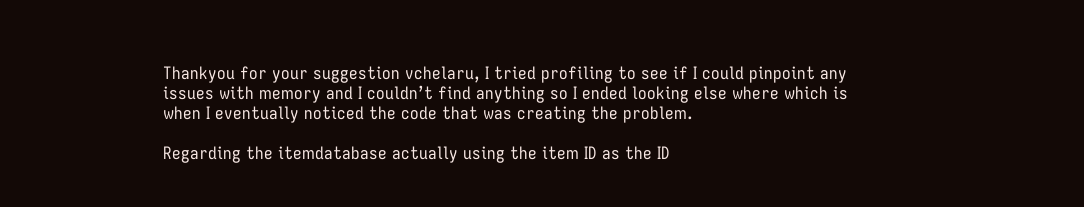Thankyou for your suggestion vchelaru, I tried profiling to see if I could pinpoint any issues with memory and I couldn’t find anything so I ended looking else where which is when I eventually noticed the code that was creating the problem.

Regarding the itemdatabase actually using the item ID as the ID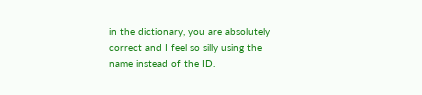in the dictionary, you are absolutely correct and I feel so silly using the name instead of the ID.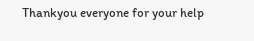Thankyou everyone for your help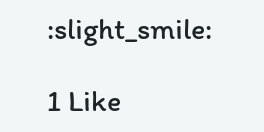:slight_smile:

1 Like